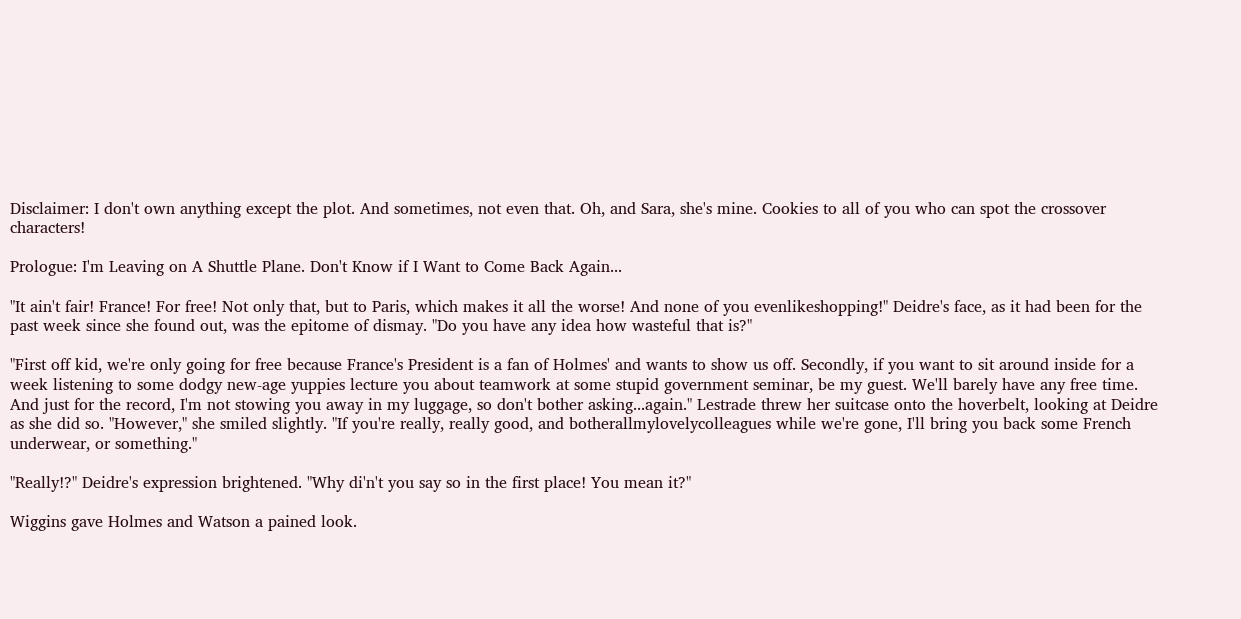Disclaimer: I don't own anything except the plot. And sometimes, not even that. Oh, and Sara, she's mine. Cookies to all of you who can spot the crossover characters!

Prologue: I'm Leaving on A Shuttle Plane. Don't Know if I Want to Come Back Again...

"It ain't fair! France! For free! Not only that, but to Paris, which makes it all the worse! And none of you evenlikeshopping!" Deidre's face, as it had been for the past week since she found out, was the epitome of dismay. "Do you have any idea how wasteful that is?"

"First off kid, we're only going for free because France's President is a fan of Holmes' and wants to show us off. Secondly, if you want to sit around inside for a week listening to some dodgy new-age yuppies lecture you about teamwork at some stupid government seminar, be my guest. We'll barely have any free time. And just for the record, I'm not stowing you away in my luggage, so don't bother asking...again." Lestrade threw her suitcase onto the hoverbelt, looking at Deidre as she did so. "However," she smiled slightly. "If you're really, really good, and botherallmylovelycolleagues while we're gone, I'll bring you back some French underwear, or something."

"Really!?" Deidre's expression brightened. "Why di'n't you say so in the first place! You mean it?"

Wiggins gave Holmes and Watson a pained look.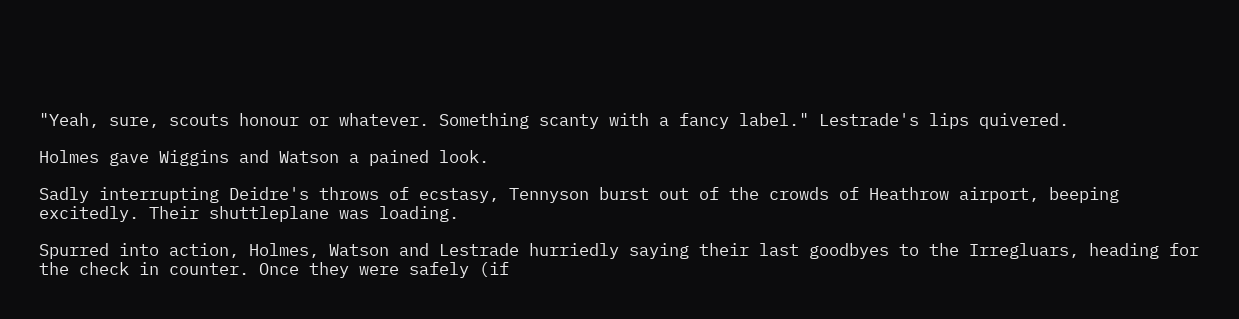"Yeah, sure, scouts honour or whatever. Something scanty with a fancy label." Lestrade's lips quivered.

Holmes gave Wiggins and Watson a pained look.

Sadly interrupting Deidre's throws of ecstasy, Tennyson burst out of the crowds of Heathrow airport, beeping excitedly. Their shuttleplane was loading.

Spurred into action, Holmes, Watson and Lestrade hurriedly saying their last goodbyes to the Irregluars, heading for the check in counter. Once they were safely (if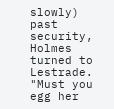slowly) past security, Holmes turned to Lestrade. "Must you egg her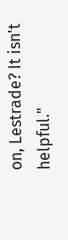on, Lestrade? It isn't helpful."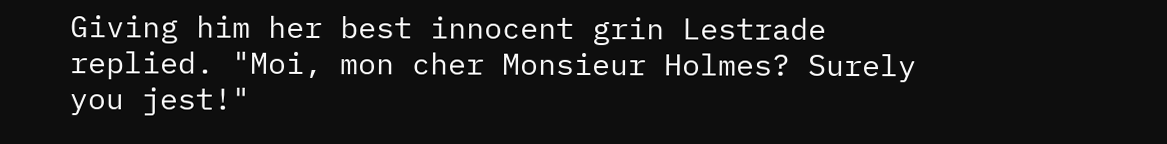Giving him her best innocent grin Lestrade replied. "Moi, mon cher Monsieur Holmes? Surely you jest!"